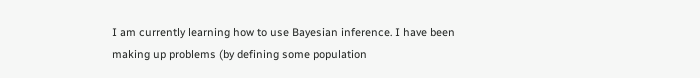I am currently learning how to use Bayesian inference. I have been making up problems (by defining some population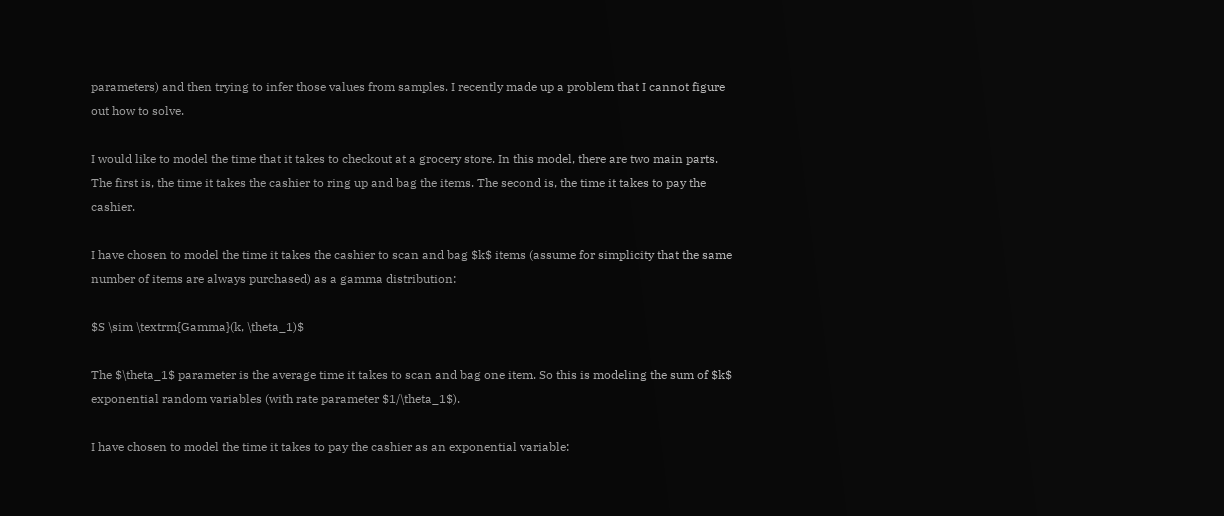parameters) and then trying to infer those values from samples. I recently made up a problem that I cannot figure out how to solve.

I would like to model the time that it takes to checkout at a grocery store. In this model, there are two main parts. The first is, the time it takes the cashier to ring up and bag the items. The second is, the time it takes to pay the cashier.

I have chosen to model the time it takes the cashier to scan and bag $k$ items (assume for simplicity that the same number of items are always purchased) as a gamma distribution:

$S \sim \textrm{Gamma}(k, \theta_1)$

The $\theta_1$ parameter is the average time it takes to scan and bag one item. So this is modeling the sum of $k$ exponential random variables (with rate parameter $1/\theta_1$).

I have chosen to model the time it takes to pay the cashier as an exponential variable: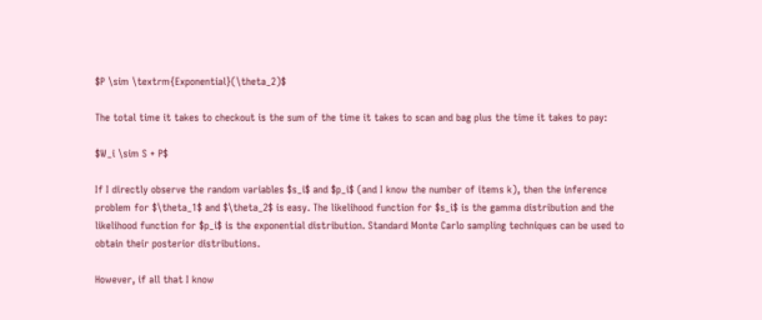$P \sim \textrm{Exponential}(\theta_2)$

The total time it takes to checkout is the sum of the time it takes to scan and bag plus the time it takes to pay:

$W_i \sim S + P$

If I directly observe the random variables $s_i$ and $p_i$ (and I know the number of items k), then the inference problem for $\theta_1$ and $\theta_2$ is easy. The likelihood function for $s_i$ is the gamma distribution and the likelihood function for $p_i$ is the exponential distribution. Standard Monte Carlo sampling techniques can be used to obtain their posterior distributions.

However, if all that I know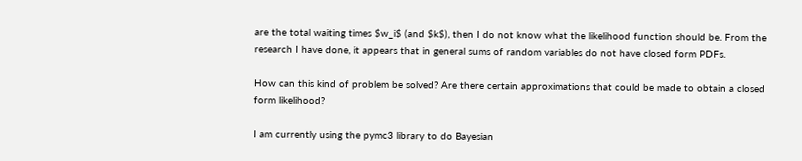are the total waiting times $w_i$ (and $k$), then I do not know what the likelihood function should be. From the research I have done, it appears that in general sums of random variables do not have closed form PDFs.

How can this kind of problem be solved? Are there certain approximations that could be made to obtain a closed form likelihood?

I am currently using the pymc3 library to do Bayesian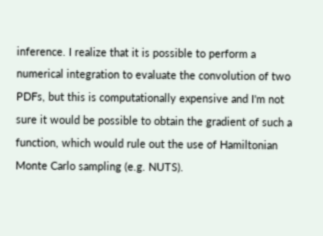inference. I realize that it is possible to perform a numerical integration to evaluate the convolution of two PDFs, but this is computationally expensive and I'm not sure it would be possible to obtain the gradient of such a function, which would rule out the use of Hamiltonian Monte Carlo sampling (e.g. NUTS).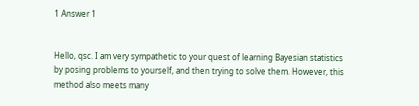1 Answer 1


Hello, qsc. I am very sympathetic to your quest of learning Bayesian statistics by posing problems to yourself, and then trying to solve them. However, this method also meets many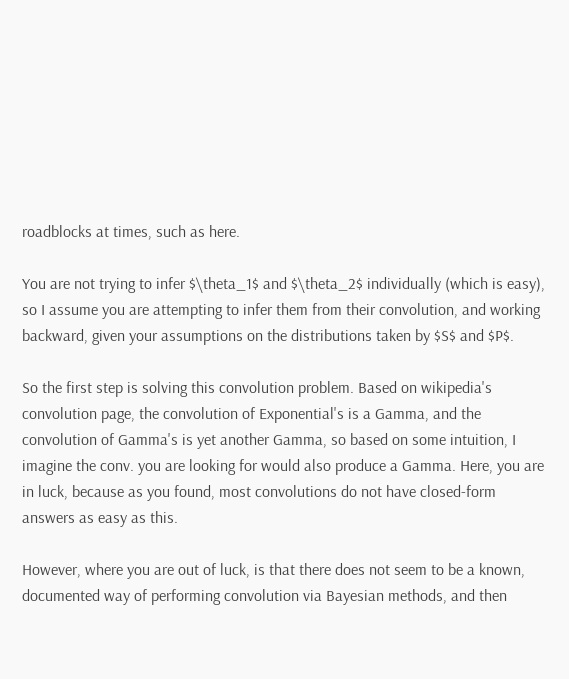roadblocks at times, such as here.

You are not trying to infer $\theta_1$ and $\theta_2$ individually (which is easy), so I assume you are attempting to infer them from their convolution, and working backward, given your assumptions on the distributions taken by $S$ and $P$.

So the first step is solving this convolution problem. Based on wikipedia's convolution page, the convolution of Exponential's is a Gamma, and the convolution of Gamma's is yet another Gamma, so based on some intuition, I imagine the conv. you are looking for would also produce a Gamma. Here, you are in luck, because as you found, most convolutions do not have closed-form answers as easy as this.

However, where you are out of luck, is that there does not seem to be a known, documented way of performing convolution via Bayesian methods, and then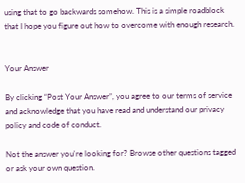using that to go backwards somehow. This is a simple roadblock that I hope you figure out how to overcome with enough research.


Your Answer

By clicking “Post Your Answer”, you agree to our terms of service and acknowledge that you have read and understand our privacy policy and code of conduct.

Not the answer you're looking for? Browse other questions tagged or ask your own question.